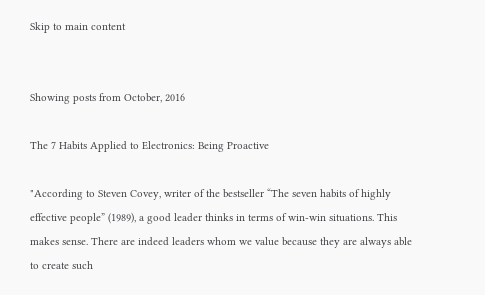Skip to main content


Showing posts from October, 2016

The 7 Habits Applied to Electronics: Being Proactive

"According to Steven Covey, writer of the bestseller “The seven habits of highly effective people” (1989), a good leader thinks in terms of win-win situations. This makes sense. There are indeed leaders whom we value because they are always able to create such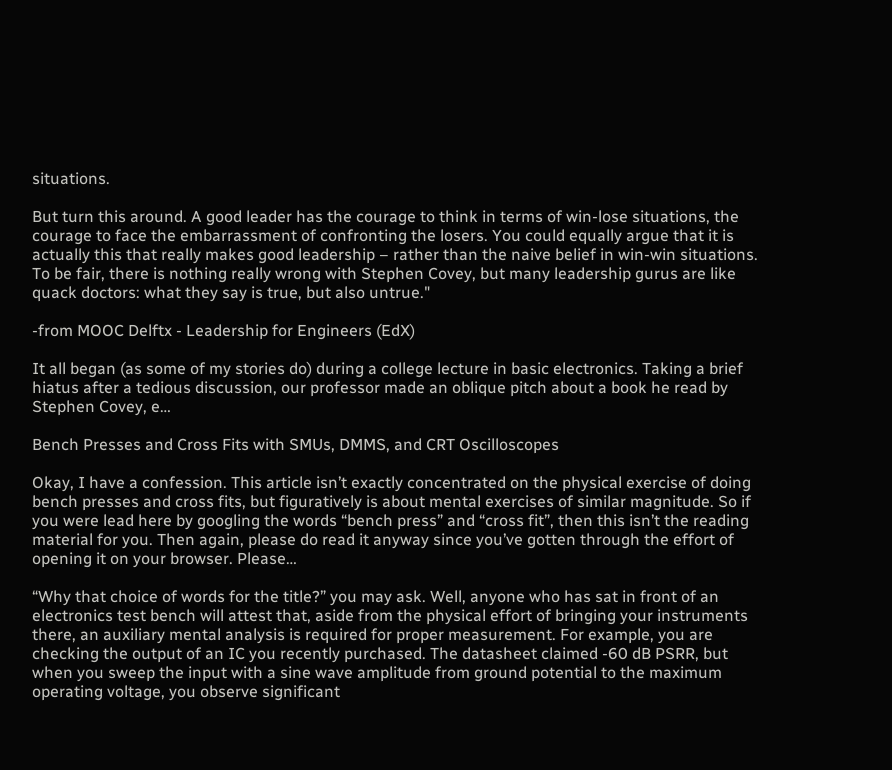situations.

But turn this around. A good leader has the courage to think in terms of win-lose situations, the courage to face the embarrassment of confronting the losers. You could equally argue that it is actually this that really makes good leadership – rather than the naive belief in win-win situations. To be fair, there is nothing really wrong with Stephen Covey, but many leadership gurus are like quack doctors: what they say is true, but also untrue."

-from MOOC Delftx - Leadership for Engineers (EdX)

It all began (as some of my stories do) during a college lecture in basic electronics. Taking a brief hiatus after a tedious discussion, our professor made an oblique pitch about a book he read by Stephen Covey, e…

Bench Presses and Cross Fits with SMUs, DMMS, and CRT Oscilloscopes

Okay, I have a confession. This article isn’t exactly concentrated on the physical exercise of doing bench presses and cross fits, but figuratively is about mental exercises of similar magnitude. So if you were lead here by googling the words “bench press” and “cross fit”, then this isn’t the reading material for you. Then again, please do read it anyway since you’ve gotten through the effort of opening it on your browser. Please…

“Why that choice of words for the title?” you may ask. Well, anyone who has sat in front of an electronics test bench will attest that, aside from the physical effort of bringing your instruments there, an auxiliary mental analysis is required for proper measurement. For example, you are checking the output of an IC you recently purchased. The datasheet claimed -60 dB PSRR, but when you sweep the input with a sine wave amplitude from ground potential to the maximum operating voltage, you observe significant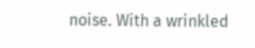noise. With a wrinkled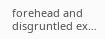forehead and disgruntled ex…